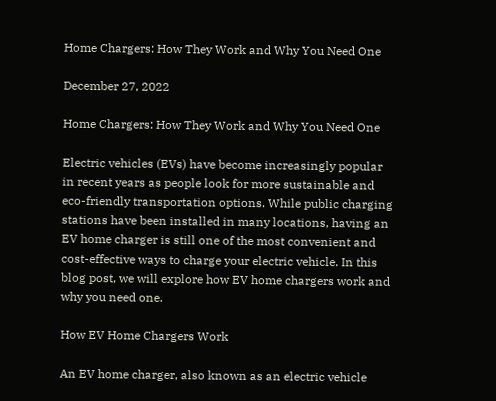Home Chargers: How They Work and Why You Need One

December 27, 2022

Home Chargers: How They Work and Why You Need One

Electric vehicles (EVs) have become increasingly popular in recent years as people look for more sustainable and eco-friendly transportation options. While public charging stations have been installed in many locations, having an EV home charger is still one of the most convenient and cost-effective ways to charge your electric vehicle. In this blog post, we will explore how EV home chargers work and why you need one.

How EV Home Chargers Work

An EV home charger, also known as an electric vehicle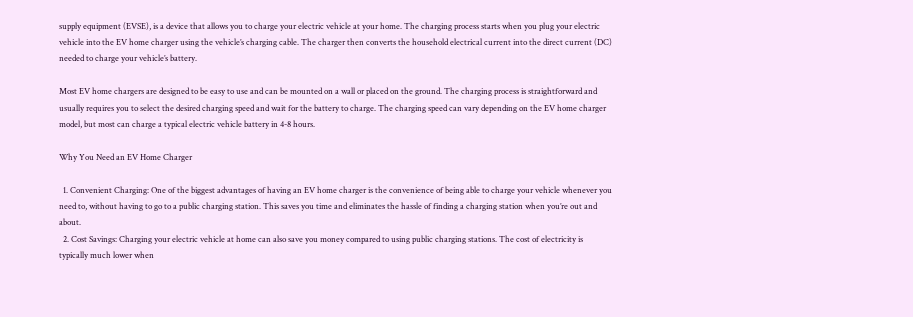supply equipment (EVSE), is a device that allows you to charge your electric vehicle at your home. The charging process starts when you plug your electric vehicle into the EV home charger using the vehicle’s charging cable. The charger then converts the household electrical current into the direct current (DC) needed to charge your vehicle’s battery.

Most EV home chargers are designed to be easy to use and can be mounted on a wall or placed on the ground. The charging process is straightforward and usually requires you to select the desired charging speed and wait for the battery to charge. The charging speed can vary depending on the EV home charger model, but most can charge a typical electric vehicle battery in 4-8 hours.

Why You Need an EV Home Charger

  1. Convenient Charging: One of the biggest advantages of having an EV home charger is the convenience of being able to charge your vehicle whenever you need to, without having to go to a public charging station. This saves you time and eliminates the hassle of finding a charging station when you’re out and about.
  2. Cost Savings: Charging your electric vehicle at home can also save you money compared to using public charging stations. The cost of electricity is typically much lower when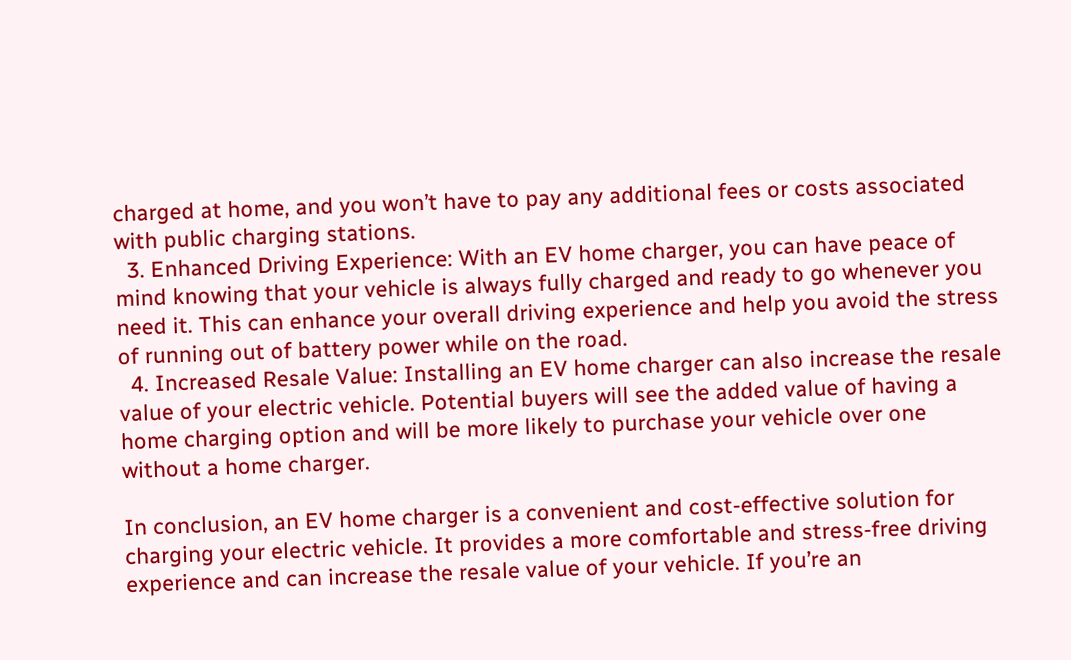charged at home, and you won’t have to pay any additional fees or costs associated with public charging stations.
  3. Enhanced Driving Experience: With an EV home charger, you can have peace of mind knowing that your vehicle is always fully charged and ready to go whenever you need it. This can enhance your overall driving experience and help you avoid the stress of running out of battery power while on the road.
  4. Increased Resale Value: Installing an EV home charger can also increase the resale value of your electric vehicle. Potential buyers will see the added value of having a home charging option and will be more likely to purchase your vehicle over one without a home charger.

In conclusion, an EV home charger is a convenient and cost-effective solution for charging your electric vehicle. It provides a more comfortable and stress-free driving experience and can increase the resale value of your vehicle. If you’re an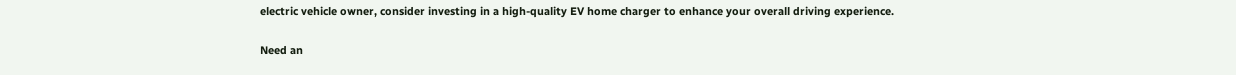electric vehicle owner, consider investing in a high-quality EV home charger to enhance your overall driving experience.

Need an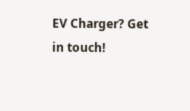EV Charger? Get in touch!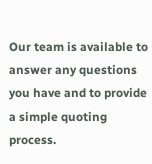Our team is available to answer any questions you have and to provide a simple quoting process.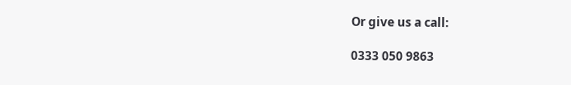Or give us a call:

0333 050 9863